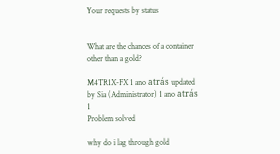Your requests by status


What are the chances of a container other than a gold?

M4TR1X-FX 1 ano atrás updated by Sia (Administrator) 1 ano atrás 1
Problem solved

why do i lag through gold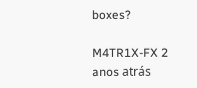boxes?

M4TR1X-FX 2 anos atrás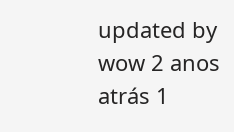updated by wow 2 anos atrás 1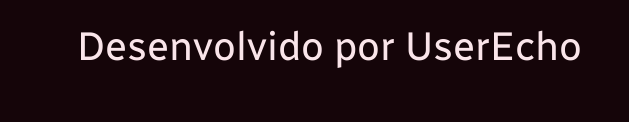Desenvolvido por UserEcho